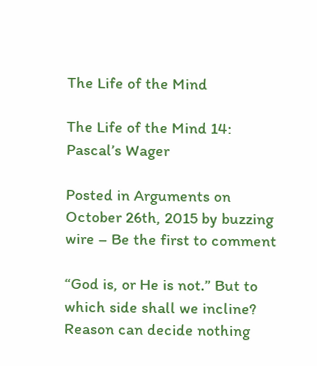The Life of the Mind

The Life of the Mind 14: Pascal’s Wager

Posted in Arguments on October 26th, 2015 by buzzing wire – Be the first to comment

“God is, or He is not.” But to which side shall we incline? Reason can decide nothing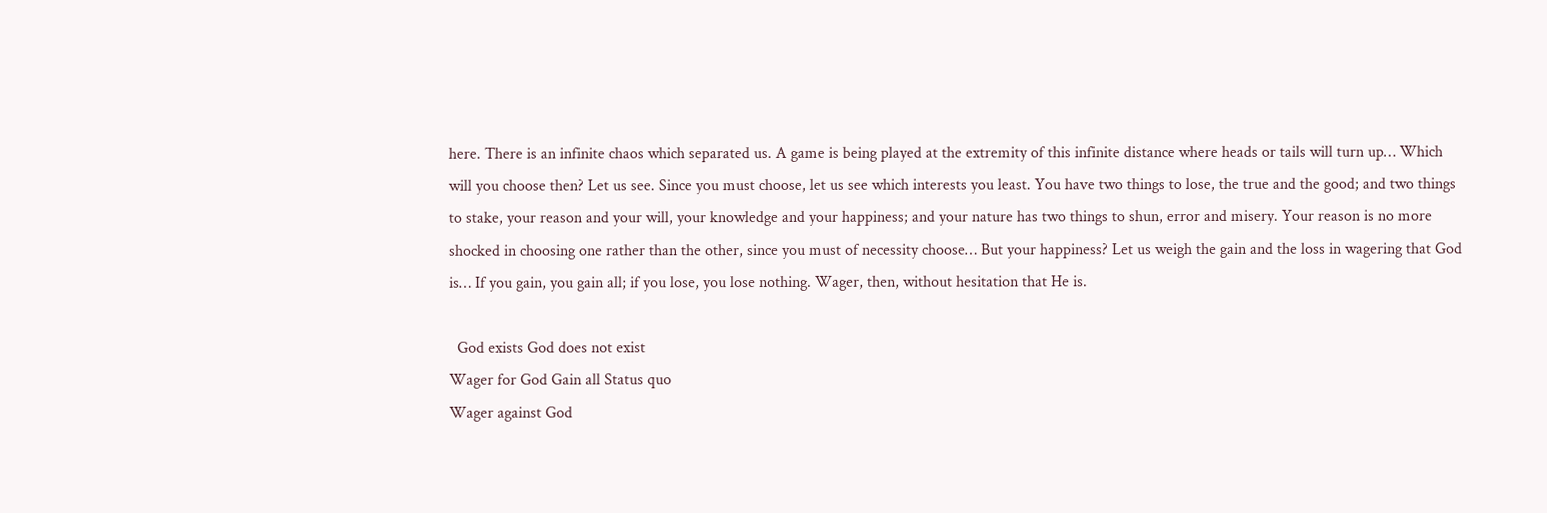here. There is an infinite chaos which separated us. A game is being played at the extremity of this infinite distance where heads or tails will turn up… Which will you choose then? Let us see. Since you must choose, let us see which interests you least. You have two things to lose, the true and the good; and two things to stake, your reason and your will, your knowledge and your happiness; and your nature has two things to shun, error and misery. Your reason is no more shocked in choosing one rather than the other, since you must of necessity choose… But your happiness? Let us weigh the gain and the loss in wagering that God is… If you gain, you gain all; if you lose, you lose nothing. Wager, then, without hesitation that He is.

  God exists God does not exist
Wager for God Gain all Status quo
Wager against God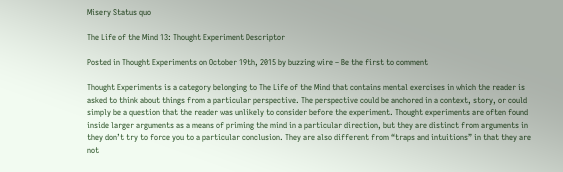Misery Status quo

The Life of the Mind 13: Thought Experiment Descriptor

Posted in Thought Experiments on October 19th, 2015 by buzzing wire – Be the first to comment

Thought Experiments is a category belonging to The Life of the Mind that contains mental exercises in which the reader is asked to think about things from a particular perspective. The perspective could be anchored in a context, story, or could simply be a question that the reader was unlikely to consider before the experiment. Thought experiments are often found inside larger arguments as a means of priming the mind in a particular direction, but they are distinct from arguments in they don’t try to force you to a particular conclusion. They are also different from “traps and intuitions” in that they are not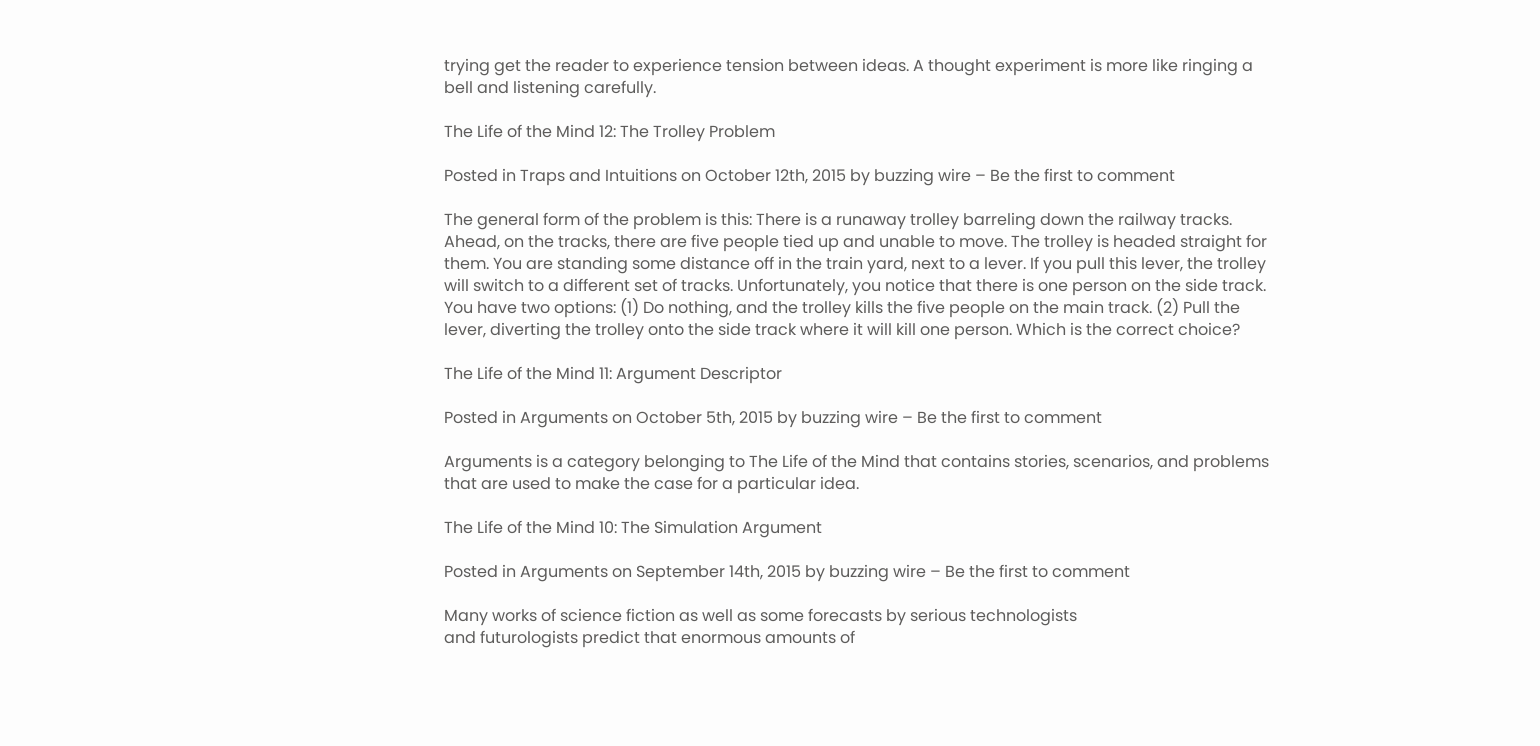trying get the reader to experience tension between ideas. A thought experiment is more like ringing a bell and listening carefully.

The Life of the Mind 12: The Trolley Problem

Posted in Traps and Intuitions on October 12th, 2015 by buzzing wire – Be the first to comment

The general form of the problem is this: There is a runaway trolley barreling down the railway tracks. Ahead, on the tracks, there are five people tied up and unable to move. The trolley is headed straight for them. You are standing some distance off in the train yard, next to a lever. If you pull this lever, the trolley will switch to a different set of tracks. Unfortunately, you notice that there is one person on the side track. You have two options: (1) Do nothing, and the trolley kills the five people on the main track. (2) Pull the lever, diverting the trolley onto the side track where it will kill one person. Which is the correct choice?

The Life of the Mind 11: Argument Descriptor

Posted in Arguments on October 5th, 2015 by buzzing wire – Be the first to comment

Arguments is a category belonging to The Life of the Mind that contains stories, scenarios, and problems that are used to make the case for a particular idea.

The Life of the Mind 10: The Simulation Argument

Posted in Arguments on September 14th, 2015 by buzzing wire – Be the first to comment

Many works of science fiction as well as some forecasts by serious technologists
and futurologists predict that enormous amounts of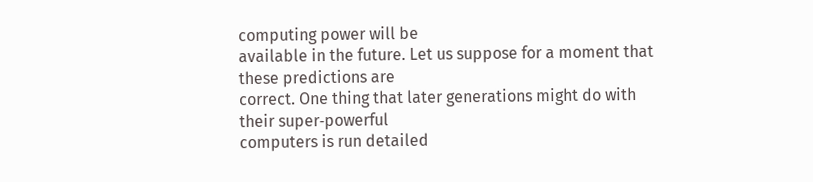computing power will be
available in the future. Let us suppose for a moment that these predictions are
correct. One thing that later generations might do with their super‐powerful
computers is run detailed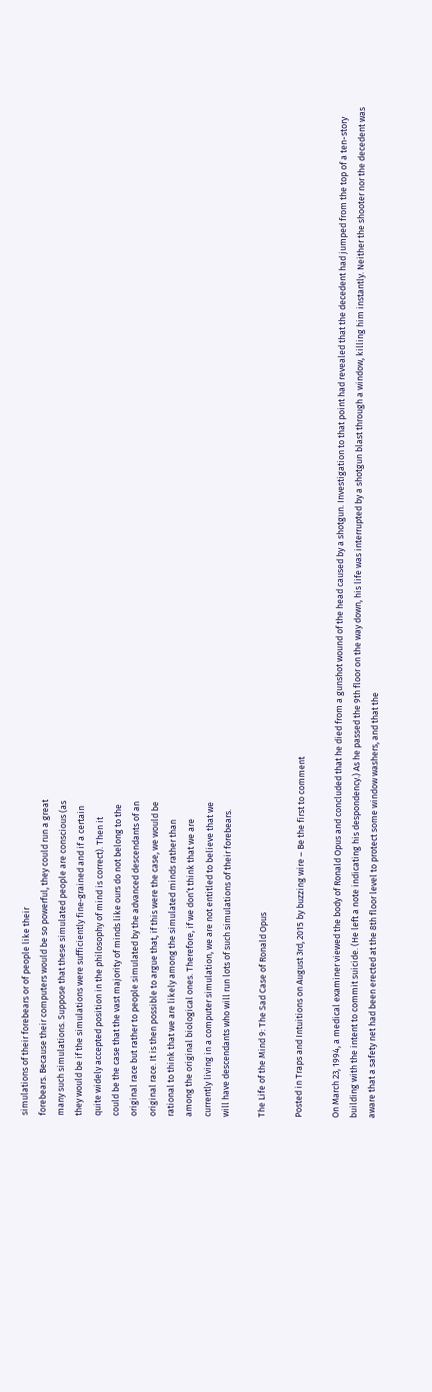simulations of their forebears or of people like their
forebears. Because their computers would be so powerful, they could run a great
many such simulations. Suppose that these simulated people are conscious (as
they would be if the simulations were sufficiently fine‐grained and if a certain
quite widely accepted position in the philosophy of mind is correct). Then it
could be the case that the vast majority of minds like ours do not belong to the
original race but rather to people simulated by the advanced descendants of an
original race. It is then possible to argue that, if this were the case, we would be
rational to think that we are likely among the simulated minds rather than
among the original biological ones. Therefore, if we don’t think that we are
currently living in a computer simulation, we are not entitled to believe that we
will have descendants who will run lots of such simulations of their forebears.

The Life of the Mind 9: The Sad Case of Ronald Opus

Posted in Traps and Intuitions on August 3rd, 2015 by buzzing wire – Be the first to comment

On March 23, 1994, a medical examiner viewed the body of Ronald Opus and concluded that he died from a gunshot wound of the head caused by a shotgun. Investigation to that point had revealed that the decedent had jumped from the top of a ten-story building with the intent to commit suicide. (He left a note indicating his despondency.) As he passed the 9th floor on the way down, his life was interrupted by a shotgun blast through a window, killing him instantly. Neither the shooter nor the decedent was aware that a safety net had been erected at the 8th floor level to protect some window washers, and that the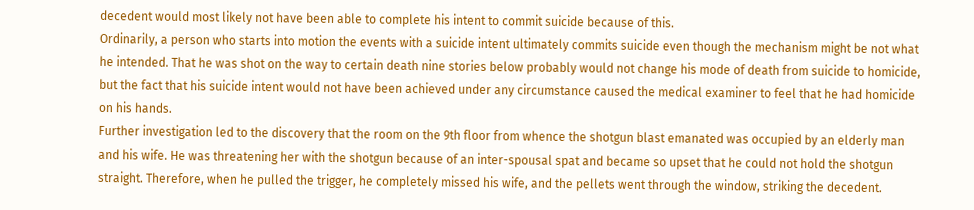decedent would most likely not have been able to complete his intent to commit suicide because of this.
Ordinarily, a person who starts into motion the events with a suicide intent ultimately commits suicide even though the mechanism might be not what he intended. That he was shot on the way to certain death nine stories below probably would not change his mode of death from suicide to homicide, but the fact that his suicide intent would not have been achieved under any circumstance caused the medical examiner to feel that he had homicide on his hands.
Further investigation led to the discovery that the room on the 9th floor from whence the shotgun blast emanated was occupied by an elderly man and his wife. He was threatening her with the shotgun because of an inter-spousal spat and became so upset that he could not hold the shotgun straight. Therefore, when he pulled the trigger, he completely missed his wife, and the pellets went through the window, striking the decedent.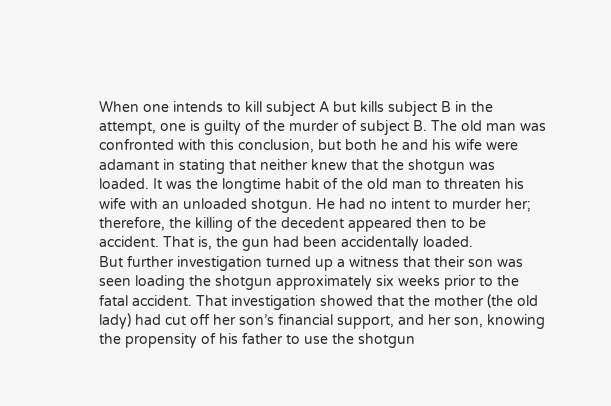When one intends to kill subject A but kills subject B in the attempt, one is guilty of the murder of subject B. The old man was confronted with this conclusion, but both he and his wife were adamant in stating that neither knew that the shotgun was loaded. It was the longtime habit of the old man to threaten his wife with an unloaded shotgun. He had no intent to murder her; therefore, the killing of the decedent appeared then to be accident. That is, the gun had been accidentally loaded.
But further investigation turned up a witness that their son was seen loading the shotgun approximately six weeks prior to the fatal accident. That investigation showed that the mother (the old lady) had cut off her son’s financial support, and her son, knowing the propensity of his father to use the shotgun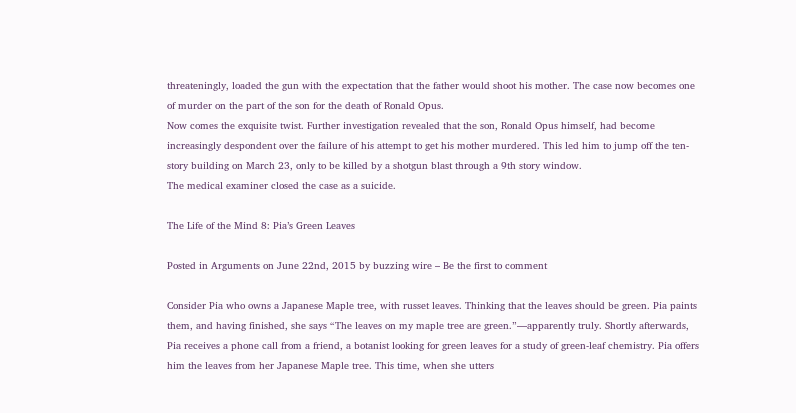threateningly, loaded the gun with the expectation that the father would shoot his mother. The case now becomes one of murder on the part of the son for the death of Ronald Opus.
Now comes the exquisite twist. Further investigation revealed that the son, Ronald Opus himself, had become increasingly despondent over the failure of his attempt to get his mother murdered. This led him to jump off the ten-story building on March 23, only to be killed by a shotgun blast through a 9th story window.
The medical examiner closed the case as a suicide.

The Life of the Mind 8: Pia’s Green Leaves

Posted in Arguments on June 22nd, 2015 by buzzing wire – Be the first to comment

Consider Pia who owns a Japanese Maple tree, with russet leaves. Thinking that the leaves should be green. Pia paints them, and having finished, she says “The leaves on my maple tree are green.”—apparently truly. Shortly afterwards, Pia receives a phone call from a friend, a botanist looking for green leaves for a study of green-leaf chemistry. Pia offers him the leaves from her Japanese Maple tree. This time, when she utters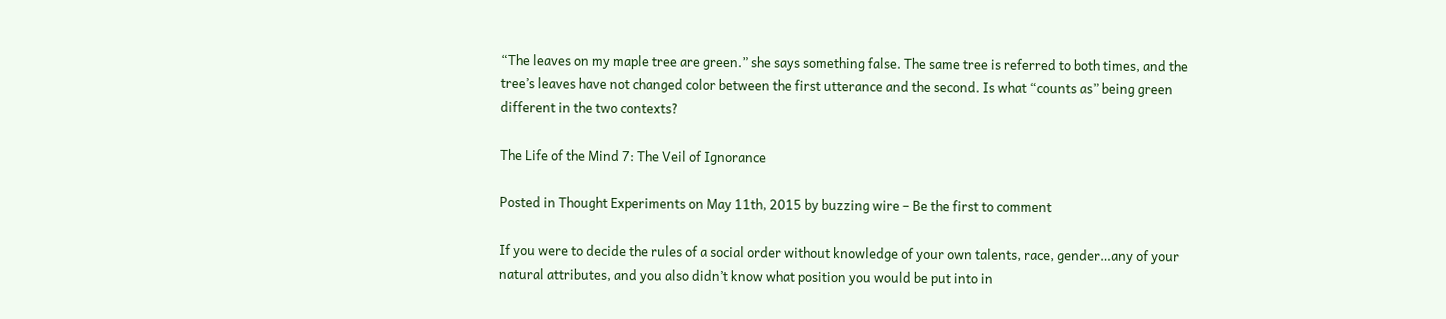“The leaves on my maple tree are green.” she says something false. The same tree is referred to both times, and the tree’s leaves have not changed color between the first utterance and the second. Is what “counts as” being green different in the two contexts?

The Life of the Mind 7: The Veil of Ignorance

Posted in Thought Experiments on May 11th, 2015 by buzzing wire – Be the first to comment

If you were to decide the rules of a social order without knowledge of your own talents, race, gender…any of your natural attributes, and you also didn’t know what position you would be put into in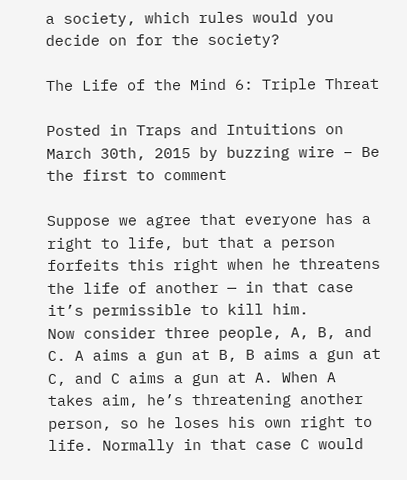a society, which rules would you decide on for the society?

The Life of the Mind 6: Triple Threat

Posted in Traps and Intuitions on March 30th, 2015 by buzzing wire – Be the first to comment

Suppose we agree that everyone has a right to life, but that a person forfeits this right when he threatens the life of another — in that case it’s permissible to kill him.
Now consider three people, A, B, and C. A aims a gun at B, B aims a gun at C, and C aims a gun at A. When A takes aim, he’s threatening another person, so he loses his own right to life. Normally in that case C would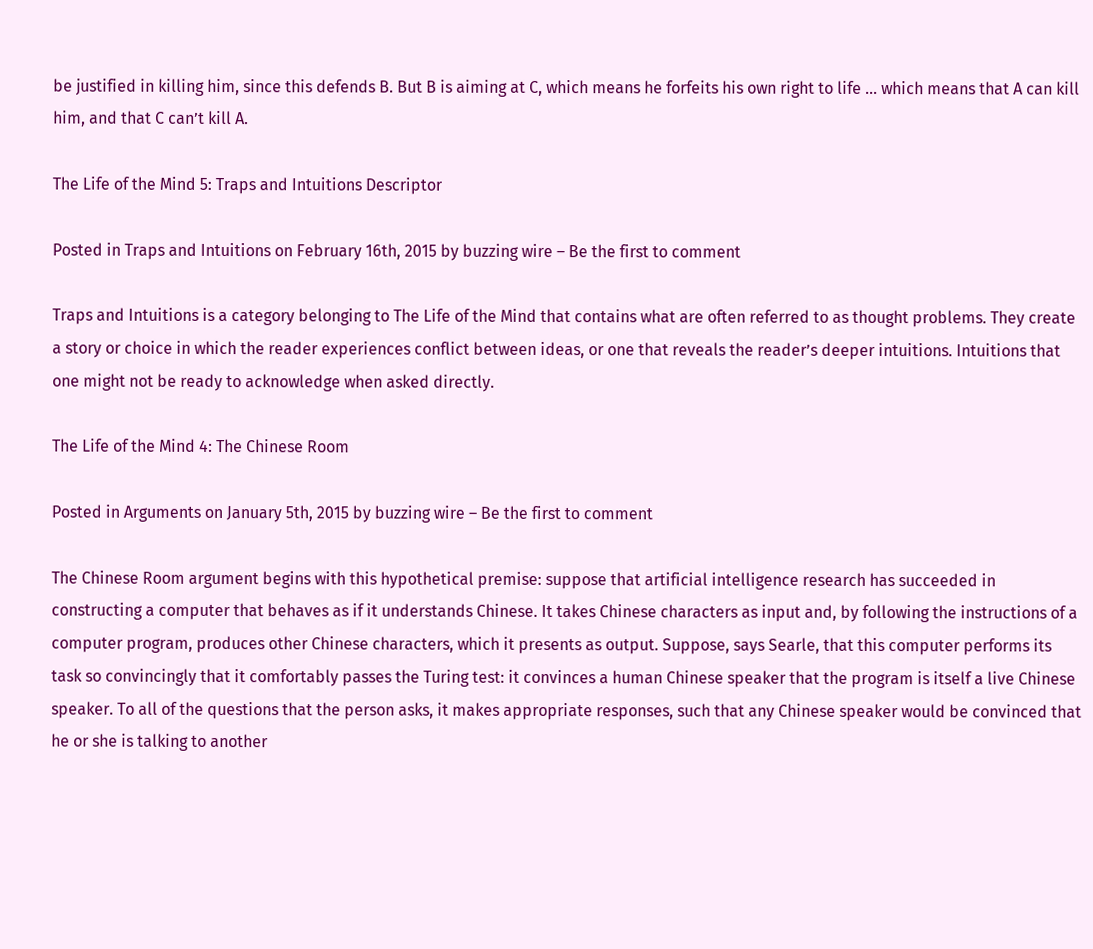be justified in killing him, since this defends B. But B is aiming at C, which means he forfeits his own right to life … which means that A can kill him, and that C can’t kill A.

The Life of the Mind 5: Traps and Intuitions Descriptor

Posted in Traps and Intuitions on February 16th, 2015 by buzzing wire – Be the first to comment

Traps and Intuitions is a category belonging to The Life of the Mind that contains what are often referred to as thought problems. They create a story or choice in which the reader experiences conflict between ideas, or one that reveals the reader’s deeper intuitions. Intuitions that one might not be ready to acknowledge when asked directly.

The Life of the Mind 4: The Chinese Room

Posted in Arguments on January 5th, 2015 by buzzing wire – Be the first to comment

The Chinese Room argument begins with this hypothetical premise: suppose that artificial intelligence research has succeeded in constructing a computer that behaves as if it understands Chinese. It takes Chinese characters as input and, by following the instructions of a computer program, produces other Chinese characters, which it presents as output. Suppose, says Searle, that this computer performs its task so convincingly that it comfortably passes the Turing test: it convinces a human Chinese speaker that the program is itself a live Chinese speaker. To all of the questions that the person asks, it makes appropriate responses, such that any Chinese speaker would be convinced that he or she is talking to another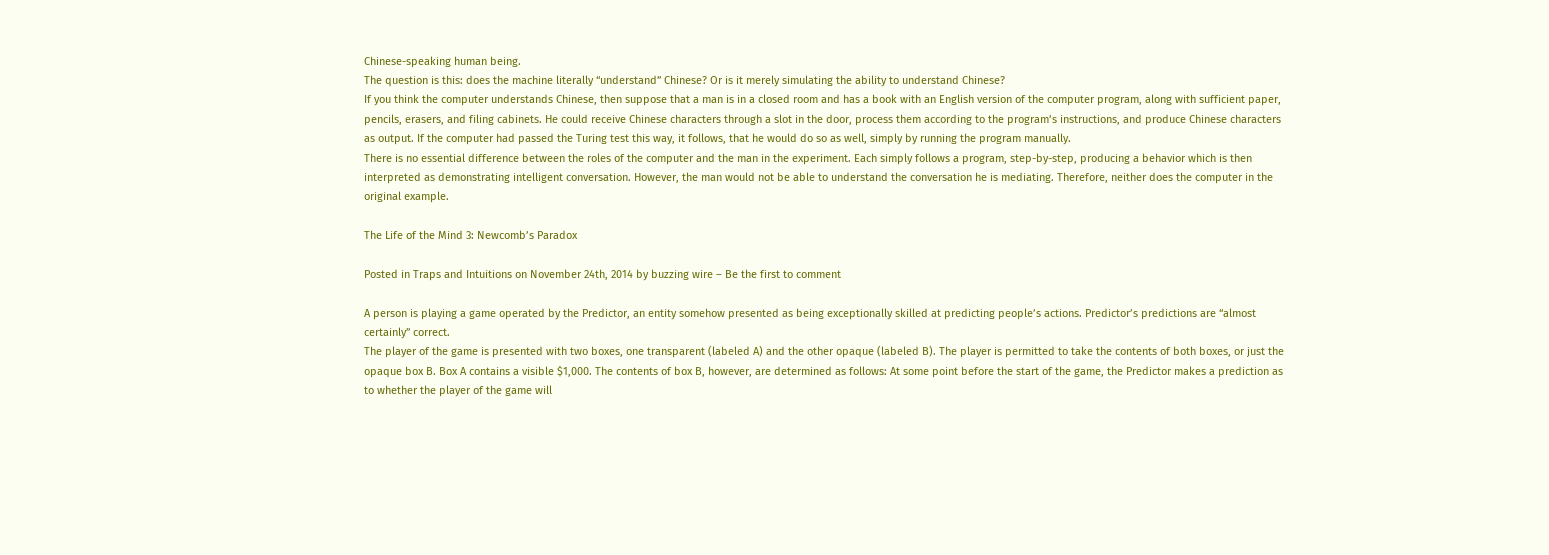Chinese-speaking human being.
The question is this: does the machine literally “understand” Chinese? Or is it merely simulating the ability to understand Chinese?
If you think the computer understands Chinese, then suppose that a man is in a closed room and has a book with an English version of the computer program, along with sufficient paper, pencils, erasers, and filing cabinets. He could receive Chinese characters through a slot in the door, process them according to the program’s instructions, and produce Chinese characters as output. If the computer had passed the Turing test this way, it follows, that he would do so as well, simply by running the program manually.
There is no essential difference between the roles of the computer and the man in the experiment. Each simply follows a program, step-by-step, producing a behavior which is then interpreted as demonstrating intelligent conversation. However, the man would not be able to understand the conversation he is mediating. Therefore, neither does the computer in the original example.

The Life of the Mind 3: Newcomb’s Paradox

Posted in Traps and Intuitions on November 24th, 2014 by buzzing wire – Be the first to comment

A person is playing a game operated by the Predictor, an entity somehow presented as being exceptionally skilled at predicting people’s actions. Predictor’s predictions are “almost certainly” correct.
The player of the game is presented with two boxes, one transparent (labeled A) and the other opaque (labeled B). The player is permitted to take the contents of both boxes, or just the opaque box B. Box A contains a visible $1,000. The contents of box B, however, are determined as follows: At some point before the start of the game, the Predictor makes a prediction as to whether the player of the game will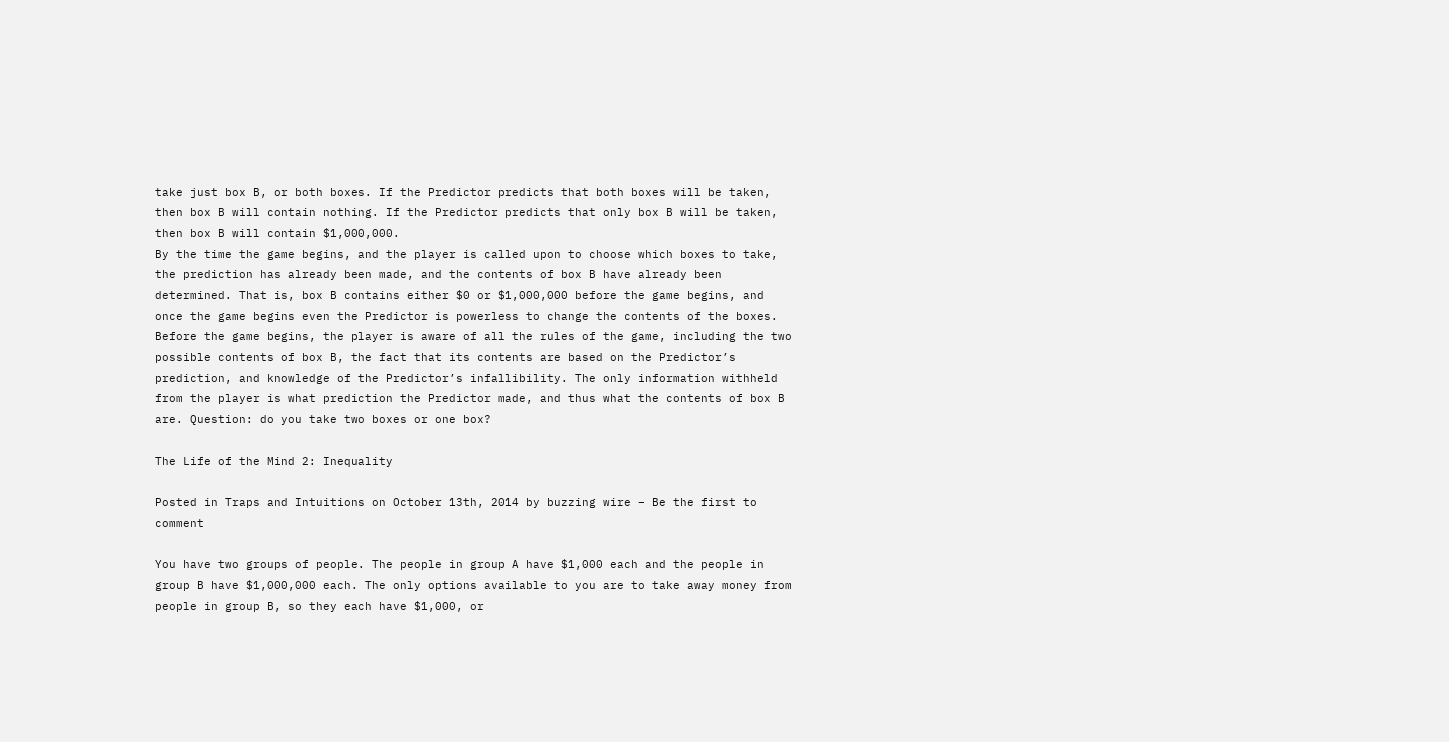take just box B, or both boxes. If the Predictor predicts that both boxes will be taken, then box B will contain nothing. If the Predictor predicts that only box B will be taken, then box B will contain $1,000,000.
By the time the game begins, and the player is called upon to choose which boxes to take, the prediction has already been made, and the contents of box B have already been determined. That is, box B contains either $0 or $1,000,000 before the game begins, and once the game begins even the Predictor is powerless to change the contents of the boxes. Before the game begins, the player is aware of all the rules of the game, including the two possible contents of box B, the fact that its contents are based on the Predictor’s prediction, and knowledge of the Predictor’s infallibility. The only information withheld from the player is what prediction the Predictor made, and thus what the contents of box B are. Question: do you take two boxes or one box?

The Life of the Mind 2: Inequality

Posted in Traps and Intuitions on October 13th, 2014 by buzzing wire – Be the first to comment

You have two groups of people. The people in group A have $1,000 each and the people in group B have $1,000,000 each. The only options available to you are to take away money from people in group B, so they each have $1,000, or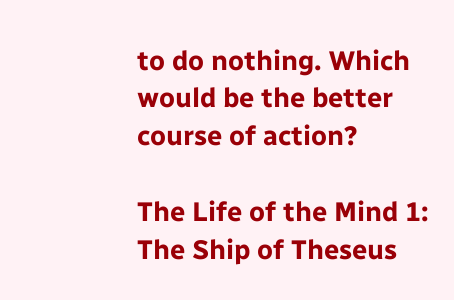to do nothing. Which would be the better course of action?

The Life of the Mind 1: The Ship of Theseus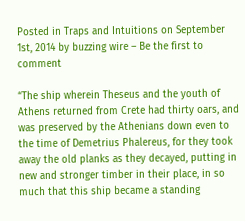Posted in Traps and Intuitions on September 1st, 2014 by buzzing wire – Be the first to comment

“The ship wherein Theseus and the youth of Athens returned from Crete had thirty oars, and was preserved by the Athenians down even to the time of Demetrius Phalereus, for they took away the old planks as they decayed, putting in new and stronger timber in their place, in so much that this ship became a standing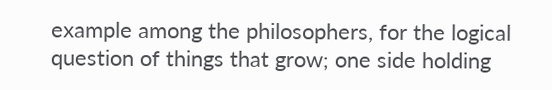example among the philosophers, for the logical question of things that grow; one side holding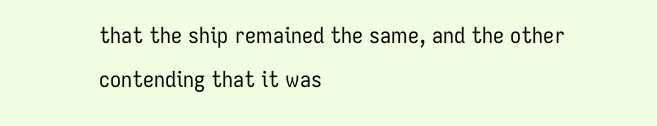that the ship remained the same, and the other contending that it was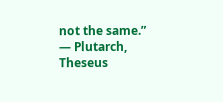not the same.”
— Plutarch, Theseus